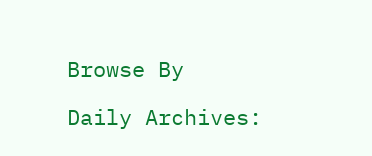Browse By

Daily Archives: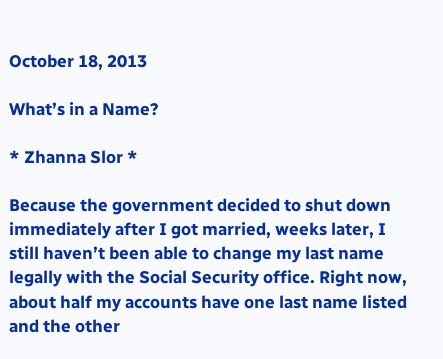October 18, 2013

What’s in a Name?

* Zhanna Slor *

Because the government decided to shut down immediately after I got married, weeks later, I still haven’t been able to change my last name legally with the Social Security office. Right now, about half my accounts have one last name listed and the other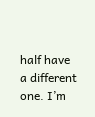half have a different one. I’m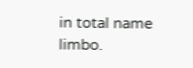in total name limbo.